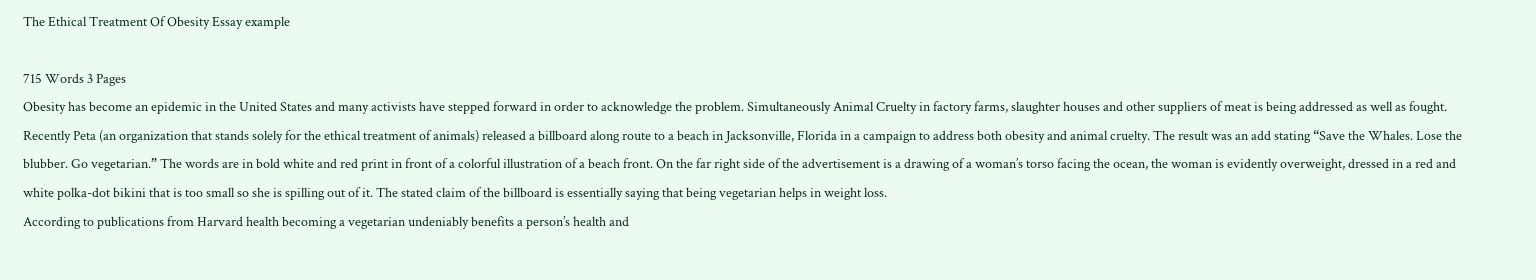The Ethical Treatment Of Obesity Essay example

715 Words 3 Pages
Obesity has become an epidemic in the United States and many activists have stepped forward in order to acknowledge the problem. Simultaneously Animal Cruelty in factory farms, slaughter houses and other suppliers of meat is being addressed as well as fought. Recently Peta (an organization that stands solely for the ethical treatment of animals) released a billboard along route to a beach in Jacksonville, Florida in a campaign to address both obesity and animal cruelty. The result was an add stating “Save the Whales. Lose the blubber. Go vegetarian.” The words are in bold white and red print in front of a colorful illustration of a beach front. On the far right side of the advertisement is a drawing of a woman’s torso facing the ocean, the woman is evidently overweight, dressed in a red and white polka-dot bikini that is too small so she is spilling out of it. The stated claim of the billboard is essentially saying that being vegetarian helps in weight loss.
According to publications from Harvard health becoming a vegetarian undeniably benefits a person’s health and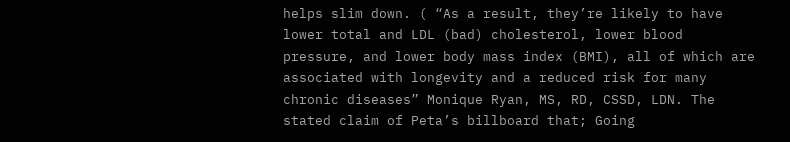helps slim down. ( “As a result, they’re likely to have lower total and LDL (bad) cholesterol, lower blood pressure, and lower body mass index (BMI), all of which are associated with longevity and a reduced risk for many chronic diseases” Monique Ryan, MS, RD, CSSD, LDN. The stated claim of Peta’s billboard that; Going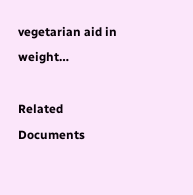vegetarian aid in weight…

Related Documents